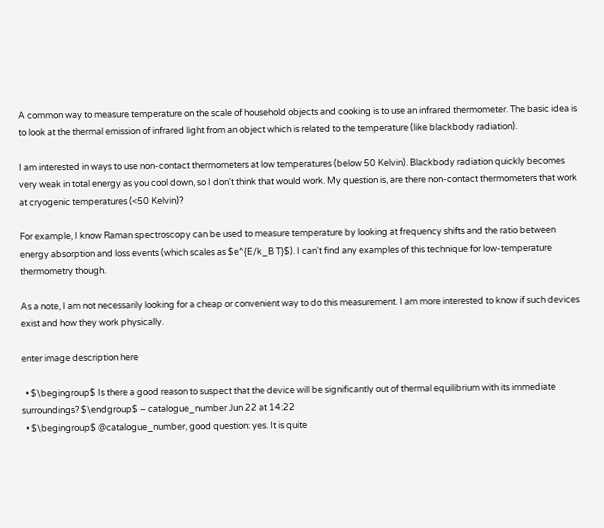A common way to measure temperature on the scale of household objects and cooking is to use an infrared thermometer. The basic idea is to look at the thermal emission of infrared light from an object which is related to the temperature (like blackbody radiation).

I am interested in ways to use non-contact thermometers at low temperatures (below 50 Kelvin). Blackbody radiation quickly becomes very weak in total energy as you cool down, so I don't think that would work. My question is, are there non-contact thermometers that work at cryogenic temperatures (<50 Kelvin)?

For example, I know Raman spectroscopy can be used to measure temperature by looking at frequency shifts and the ratio between energy absorption and loss events (which scales as $e^{E/k_B T}$). I can't find any examples of this technique for low-temperature thermometry though.

As a note, I am not necessarily looking for a cheap or convenient way to do this measurement. I am more interested to know if such devices exist and how they work physically.

enter image description here

  • $\begingroup$ Is there a good reason to suspect that the device will be significantly out of thermal equilibrium with its immediate surroundings? $\endgroup$ – catalogue_number Jun 22 at 14:22
  • $\begingroup$ @catalogue_number, good question: yes. It is quite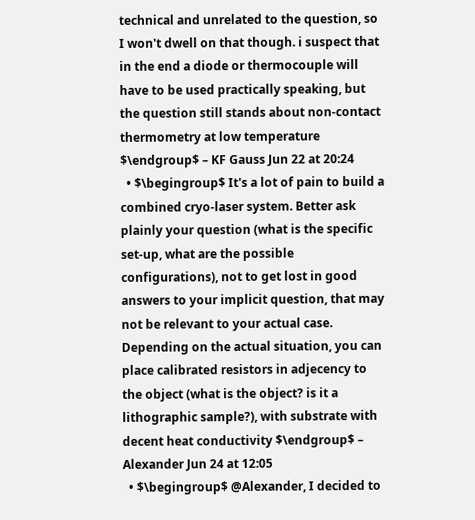technical and unrelated to the question, so I won't dwell on that though. i suspect that in the end a diode or thermocouple will have to be used practically speaking, but the question still stands about non-contact thermometry at low temperature $\endgroup$ – KF Gauss Jun 22 at 20:24
  • $\begingroup$ It's a lot of pain to build a combined cryo-laser system. Better ask plainly your question (what is the specific set-up, what are the possible configurations), not to get lost in good answers to your implicit question, that may not be relevant to your actual case. Depending on the actual situation, you can place calibrated resistors in adjecency to the object (what is the object? is it a lithographic sample?), with substrate with decent heat conductivity $\endgroup$ – Alexander Jun 24 at 12:05
  • $\begingroup$ @Alexander, I decided to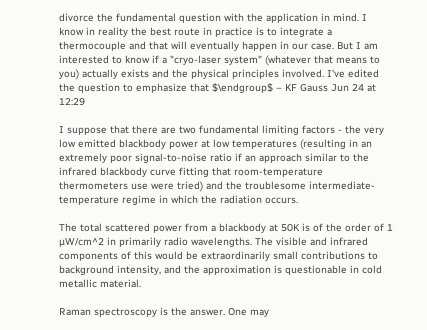divorce the fundamental question with the application in mind. I know in reality the best route in practice is to integrate a thermocouple and that will eventually happen in our case. But I am interested to know if a "cryo-laser system" (whatever that means to you) actually exists and the physical principles involved. I've edited the question to emphasize that $\endgroup$ – KF Gauss Jun 24 at 12:29

I suppose that there are two fundamental limiting factors - the very low emitted blackbody power at low temperatures (resulting in an extremely poor signal-to-noise ratio if an approach similar to the infrared blackbody curve fitting that room-temperature thermometers use were tried) and the troublesome intermediate-temperature regime in which the radiation occurs.

The total scattered power from a blackbody at 50K is of the order of 1 µW/cm^2 in primarily radio wavelengths. The visible and infrared components of this would be extraordinarily small contributions to background intensity, and the approximation is questionable in cold metallic material.

Raman spectroscopy is the answer. One may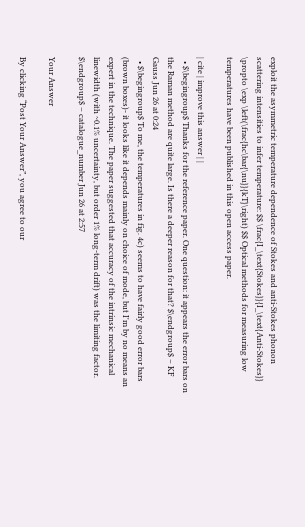exploit the asymmetric temperature dependence of Stokes and anti-Stokes phonon scattering intensities to infer temperature: $$ \frac{I_\text{Stokes}}{I_\text{Anti-Stokes}} \propto \exp \left(\frac{hc\bar{\nu}}{kT}\right) $$ Optical methods for measuring low temperatures have been published in this open access paper.

| cite | improve this answer | |
  • $\begingroup$ Thanks for the reference paper. One question: it appears the error bars on the Raman method are quite large. Is there a deeper reason for that? $\endgroup$ – KF Gauss Jun 26 at 0:24
  • $\begingroup$ To me, the temperatures in fig. 4c) seems to have fairly good error bars (brown boxes)- it looks like it depends mainly on choice of mode, but I'm by no means an expert in the technique. The paper suggested that accuracy of the intrinsic mechanical linewidth (with ~0.1% uncertainty, but order 1% long-term drift) was the limiting factor. $\endgroup$ – catalogue_number Jun 26 at 2:57

Your Answer

By clicking “Post Your Answer”, you agree to our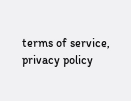terms of service, privacy policy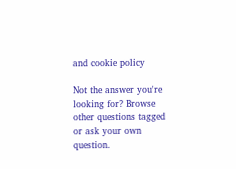and cookie policy

Not the answer you're looking for? Browse other questions tagged or ask your own question.